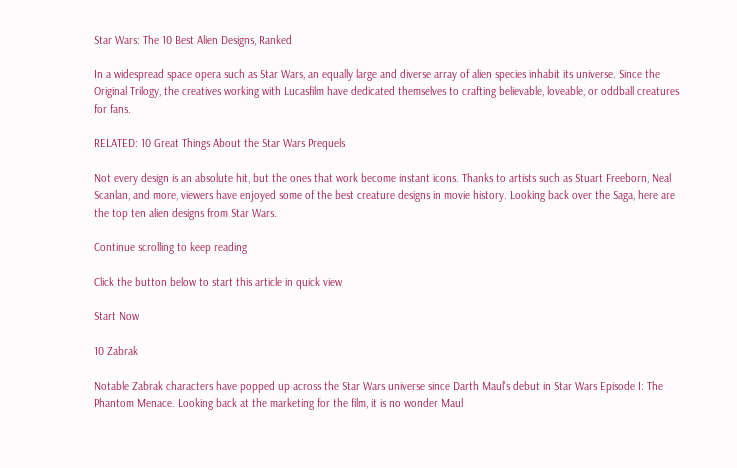Star Wars: The 10 Best Alien Designs, Ranked

In a widespread space opera such as Star Wars, an equally large and diverse array of alien species inhabit its universe. Since the Original Trilogy, the creatives working with Lucasfilm have dedicated themselves to crafting believable, loveable, or oddball creatures for fans.

RELATED: 10 Great Things About the Star Wars Prequels

Not every design is an absolute hit, but the ones that work become instant icons. Thanks to artists such as Stuart Freeborn, Neal Scanlan, and more, viewers have enjoyed some of the best creature designs in movie history. Looking back over the Saga, here are the top ten alien designs from Star Wars.

Continue scrolling to keep reading

Click the button below to start this article in quick view

Start Now

10 Zabrak

Notable Zabrak characters have popped up across the Star Wars universe since Darth Maul's debut in Star Wars Episode I: The Phantom Menace. Looking back at the marketing for the film, it is no wonder Maul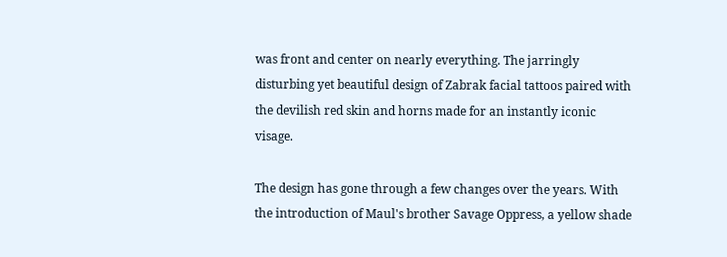was front and center on nearly everything. The jarringly disturbing yet beautiful design of Zabrak facial tattoos paired with the devilish red skin and horns made for an instantly iconic visage.

The design has gone through a few changes over the years. With the introduction of Maul's brother Savage Oppress, a yellow shade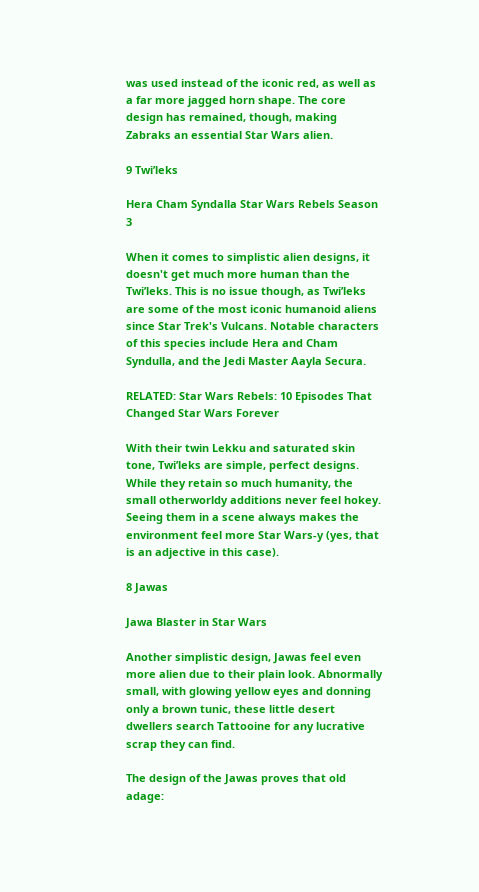was used instead of the iconic red, as well as a far more jagged horn shape. The core design has remained, though, making Zabraks an essential Star Wars alien.

9 Twi’leks

Hera Cham Syndalla Star Wars Rebels Season 3

When it comes to simplistic alien designs, it doesn't get much more human than the Twi’leks. This is no issue though, as Twi’leks are some of the most iconic humanoid aliens since Star Trek's Vulcans. Notable characters of this species include Hera and Cham Syndulla, and the Jedi Master Aayla Secura.

RELATED: Star Wars Rebels: 10 Episodes That Changed Star Wars Forever

With their twin Lekku and saturated skin tone, Twi’leks are simple, perfect designs. While they retain so much humanity, the small otherworldy additions never feel hokey. Seeing them in a scene always makes the environment feel more Star Wars-y (yes, that is an adjective in this case).

8 Jawas

Jawa Blaster in Star Wars

Another simplistic design, Jawas feel even more alien due to their plain look. Abnormally small, with glowing yellow eyes and donning only a brown tunic, these little desert dwellers search Tattooine for any lucrative scrap they can find.

The design of the Jawas proves that old adage: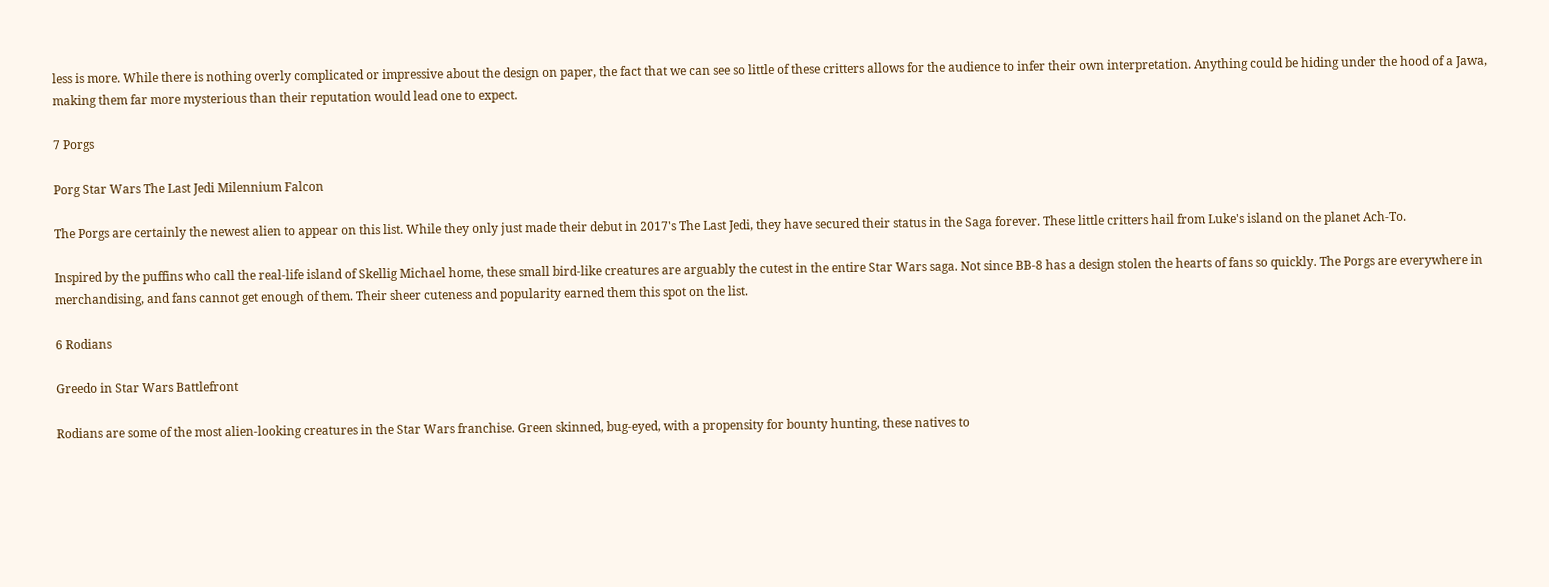less is more. While there is nothing overly complicated or impressive about the design on paper, the fact that we can see so little of these critters allows for the audience to infer their own interpretation. Anything could be hiding under the hood of a Jawa, making them far more mysterious than their reputation would lead one to expect.

7 Porgs

Porg Star Wars The Last Jedi Milennium Falcon

The Porgs are certainly the newest alien to appear on this list. While they only just made their debut in 2017's The Last Jedi, they have secured their status in the Saga forever. These little critters hail from Luke's island on the planet Ach-To.

Inspired by the puffins who call the real-life island of Skellig Michael home, these small bird-like creatures are arguably the cutest in the entire Star Wars saga. Not since BB-8 has a design stolen the hearts of fans so quickly. The Porgs are everywhere in merchandising, and fans cannot get enough of them. Their sheer cuteness and popularity earned them this spot on the list.

6 Rodians

Greedo in Star Wars Battlefront

Rodians are some of the most alien-looking creatures in the Star Wars franchise. Green skinned, bug-eyed, with a propensity for bounty hunting, these natives to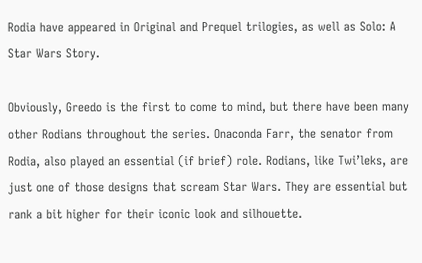Rodia have appeared in Original and Prequel trilogies, as well as Solo: A Star Wars Story.

Obviously, Greedo is the first to come to mind, but there have been many other Rodians throughout the series. Onaconda Farr, the senator from Rodia, also played an essential (if brief) role. Rodians, like Twi’leks, are just one of those designs that scream Star Wars. They are essential but rank a bit higher for their iconic look and silhouette.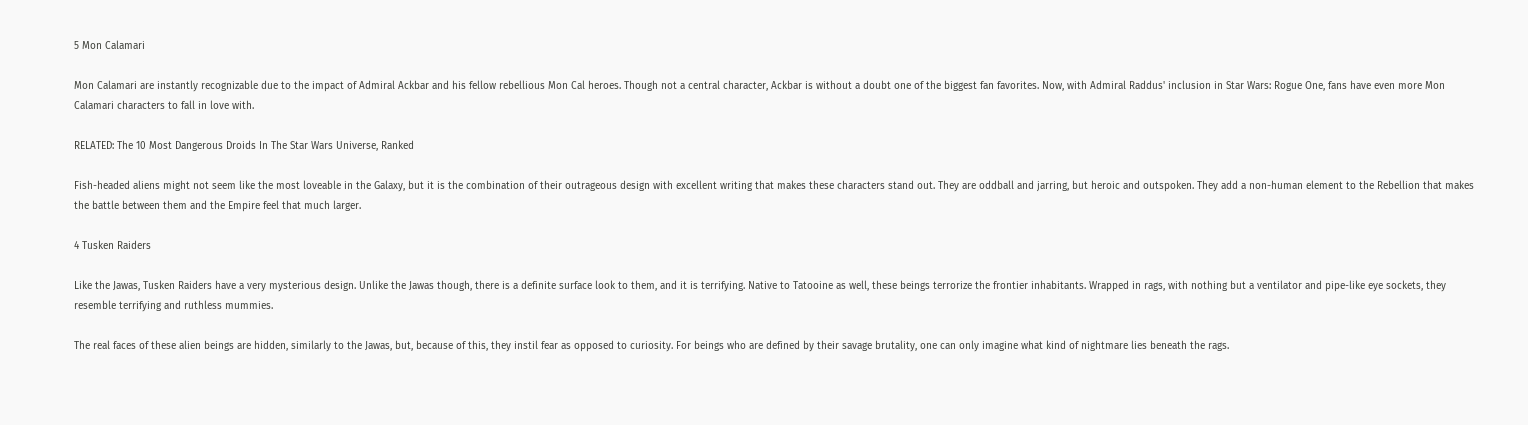5 Mon Calamari

Mon Calamari are instantly recognizable due to the impact of Admiral Ackbar and his fellow rebellious Mon Cal heroes. Though not a central character, Ackbar is without a doubt one of the biggest fan favorites. Now, with Admiral Raddus' inclusion in Star Wars: Rogue One, fans have even more Mon Calamari characters to fall in love with.

RELATED: The 10 Most Dangerous Droids In The Star Wars Universe, Ranked

Fish-headed aliens might not seem like the most loveable in the Galaxy, but it is the combination of their outrageous design with excellent writing that makes these characters stand out. They are oddball and jarring, but heroic and outspoken. They add a non-human element to the Rebellion that makes the battle between them and the Empire feel that much larger.

4 Tusken Raiders

Like the Jawas, Tusken Raiders have a very mysterious design. Unlike the Jawas though, there is a definite surface look to them, and it is terrifying. Native to Tatooine as well, these beings terrorize the frontier inhabitants. Wrapped in rags, with nothing but a ventilator and pipe-like eye sockets, they resemble terrifying and ruthless mummies.

The real faces of these alien beings are hidden, similarly to the Jawas, but, because of this, they instil fear as opposed to curiosity. For beings who are defined by their savage brutality, one can only imagine what kind of nightmare lies beneath the rags.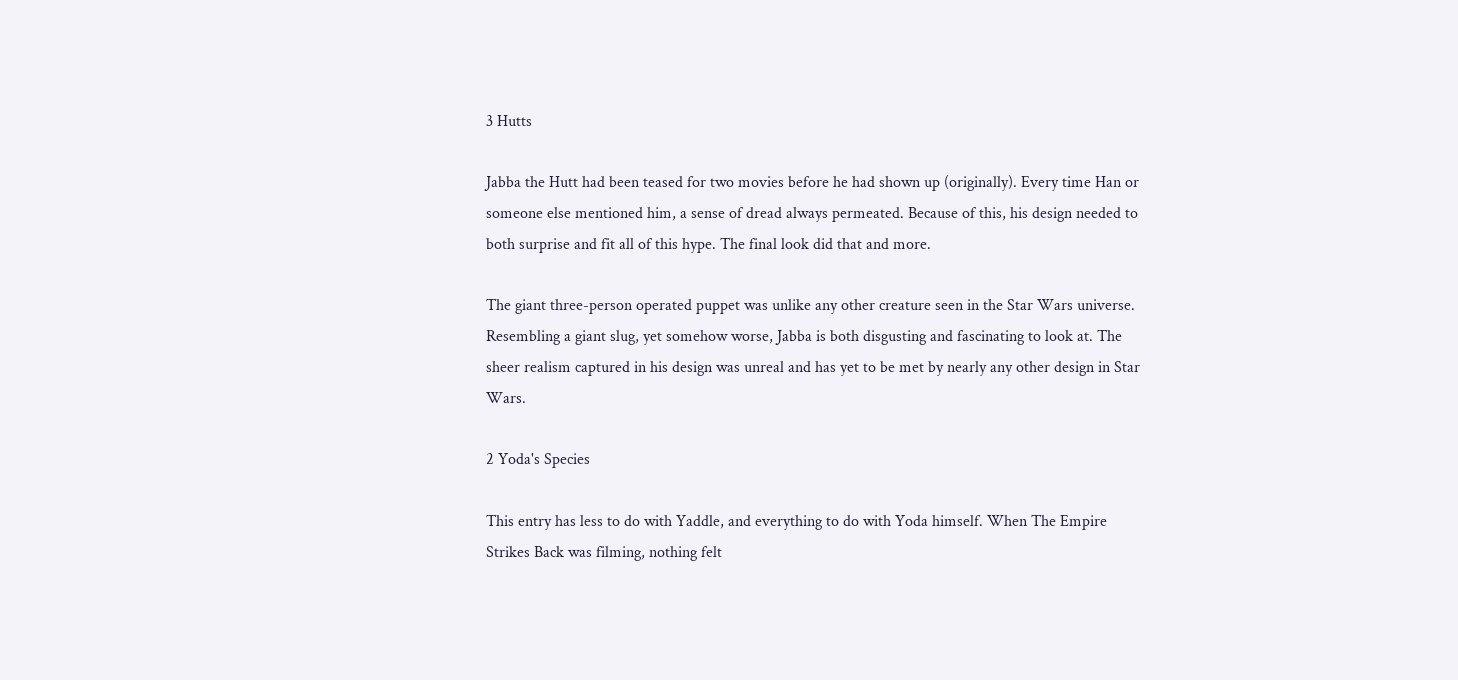3 Hutts

Jabba the Hutt had been teased for two movies before he had shown up (originally). Every time Han or someone else mentioned him, a sense of dread always permeated. Because of this, his design needed to both surprise and fit all of this hype. The final look did that and more.

The giant three-person operated puppet was unlike any other creature seen in the Star Wars universe. Resembling a giant slug, yet somehow worse, Jabba is both disgusting and fascinating to look at. The sheer realism captured in his design was unreal and has yet to be met by nearly any other design in Star Wars.

2 Yoda's Species

This entry has less to do with Yaddle, and everything to do with Yoda himself. When The Empire Strikes Back was filming, nothing felt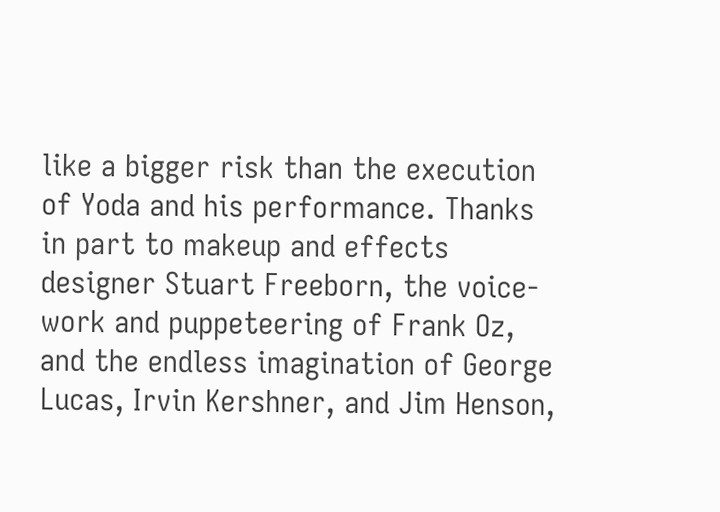like a bigger risk than the execution of Yoda and his performance. Thanks in part to makeup and effects designer Stuart Freeborn, the voice-work and puppeteering of Frank Oz, and the endless imagination of George Lucas, Irvin Kershner, and Jim Henson,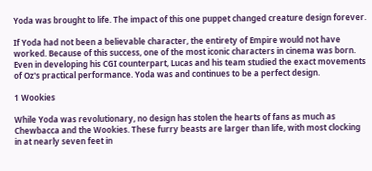Yoda was brought to life. The impact of this one puppet changed creature design forever.

If Yoda had not been a believable character, the entirety of Empire would not have worked. Because of this success, one of the most iconic characters in cinema was born. Even in developing his CGI counterpart, Lucas and his team studied the exact movements of Oz's practical performance. Yoda was and continues to be a perfect design.

1 Wookies

While Yoda was revolutionary, no design has stolen the hearts of fans as much as Chewbacca and the Wookies. These furry beasts are larger than life, with most clocking in at nearly seven feet in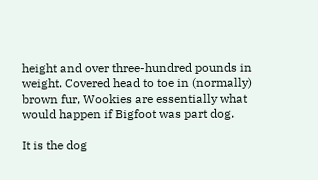height and over three-hundred pounds in weight. Covered head to toe in (normally) brown fur, Wookies are essentially what would happen if Bigfoot was part dog.

It is the dog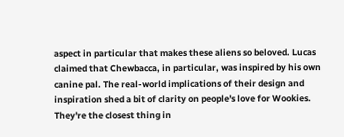aspect in particular that makes these aliens so beloved. Lucas claimed that Chewbacca, in particular, was inspired by his own canine pal. The real-world implications of their design and inspiration shed a bit of clarity on people's love for Wookies. They're the closest thing in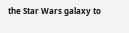the Star Wars galaxy to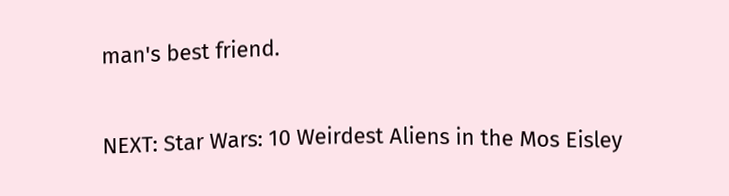man's best friend.

NEXT: Star Wars: 10 Weirdest Aliens in the Mos Eisley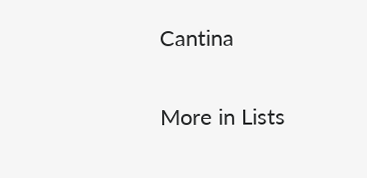Cantina

More in Lists